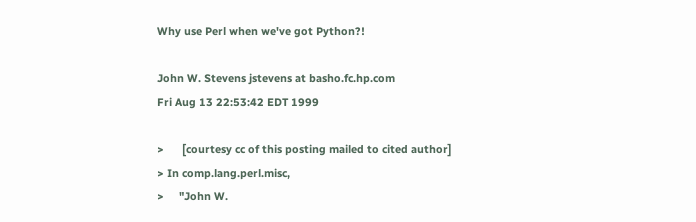Why use Perl when we've got Python?!

John W. Stevens jstevens at basho.fc.hp.com
Fri Aug 13 22:53:42 EDT 1999

>      [courtesy cc of this posting mailed to cited author]
> In comp.lang.perl.misc,
>     "John W.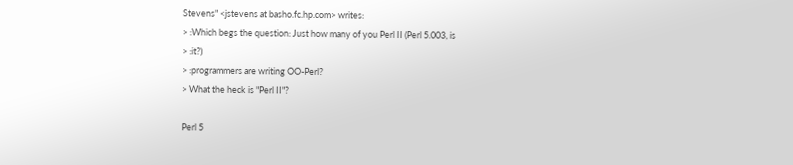Stevens" <jstevens at basho.fc.hp.com> writes:
> :Which begs the question: Just how many of you Perl II (Perl 5.003, is
> :it?)
> :programmers are writing OO-Perl?
> What the heck is "Perl II"?

Perl 5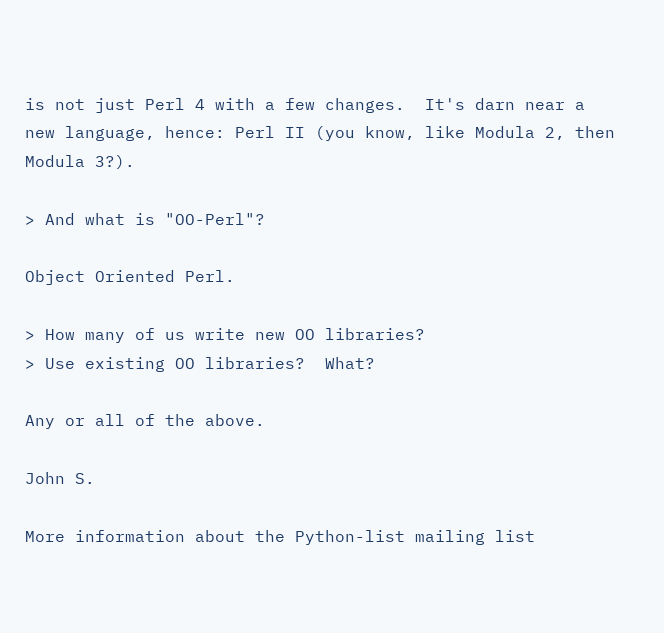is not just Perl 4 with a few changes.  It's darn near a
new language, hence: Perl II (you know, like Modula 2, then Modula 3?).

> And what is "OO-Perl"?

Object Oriented Perl.

> How many of us write new OO libraries?
> Use existing OO libraries?  What?

Any or all of the above.

John S.

More information about the Python-list mailing list